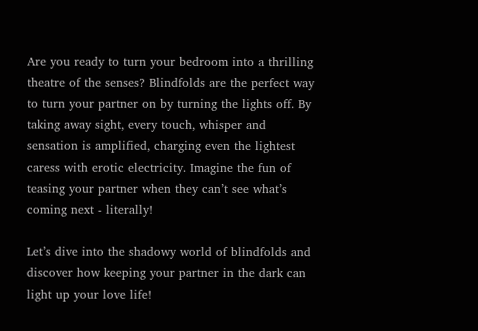Are you ready to turn your bedroom into a thrilling theatre of the senses? Blindfolds are the perfect way to turn your partner on by turning the lights off. By taking away sight, every touch, whisper and sensation is amplified, charging even the lightest caress with erotic electricity. Imagine the fun of teasing your partner when they can’t see what’s coming next - literally!

Let’s dive into the shadowy world of blindfolds and discover how keeping your partner in the dark can light up your love life!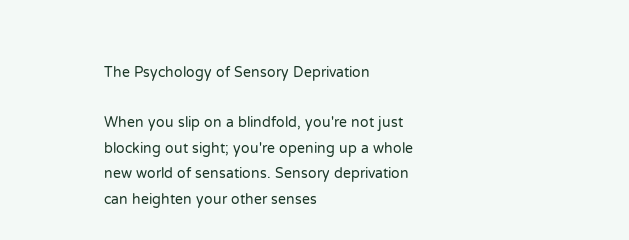The Psychology of Sensory Deprivation

When you slip on a blindfold, you're not just blocking out sight; you're opening up a whole new world of sensations. Sensory deprivation can heighten your other senses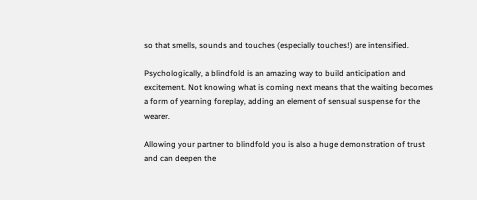so that smells, sounds and touches (especially touches!) are intensified.

Psychologically, a blindfold is an amazing way to build anticipation and excitement. Not knowing what is coming next means that the waiting becomes a form of yearning foreplay, adding an element of sensual suspense for the wearer.

Allowing your partner to blindfold you is also a huge demonstration of trust and can deepen the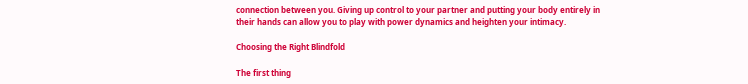connection between you. Giving up control to your partner and putting your body entirely in their hands can allow you to play with power dynamics and heighten your intimacy.

Choosing the Right Blindfold

The first thing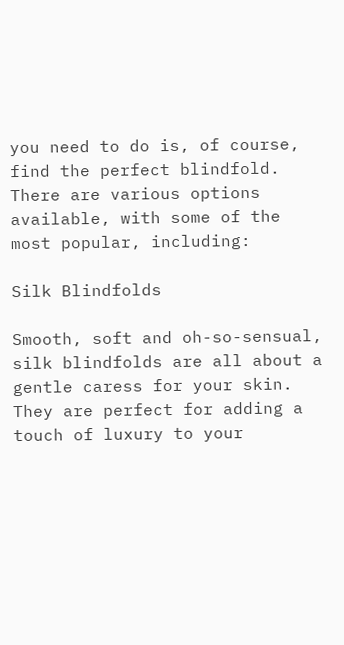you need to do is, of course, find the perfect blindfold. There are various options available, with some of the most popular, including:

Silk Blindfolds

Smooth, soft and oh-so-sensual, silk blindfolds are all about a gentle caress for your skin. They are perfect for adding a touch of luxury to your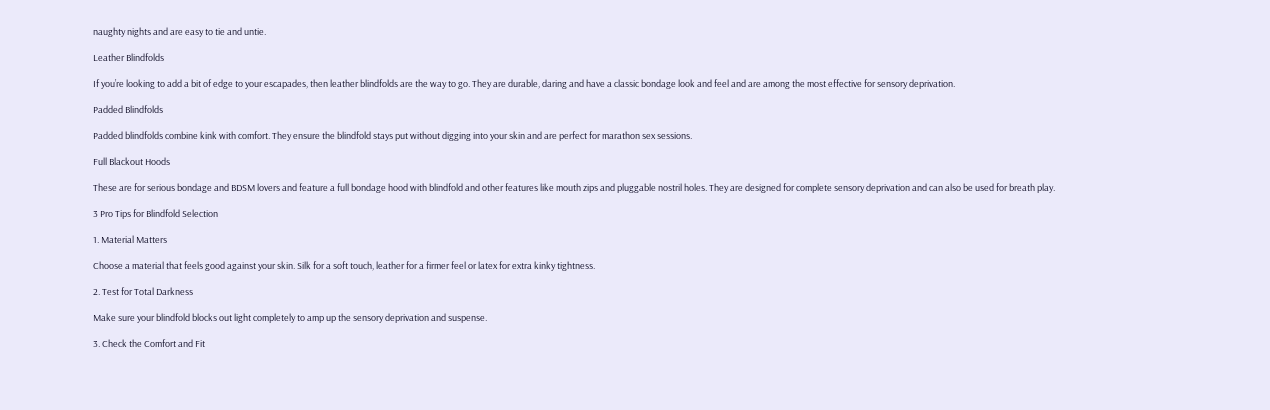naughty nights and are easy to tie and untie.

Leather Blindfolds

If you’re looking to add a bit of edge to your escapades, then leather blindfolds are the way to go. They are durable, daring and have a classic bondage look and feel and are among the most effective for sensory deprivation.

Padded Blindfolds

Padded blindfolds combine kink with comfort. They ensure the blindfold stays put without digging into your skin and are perfect for marathon sex sessions.

Full Blackout Hoods

These are for serious bondage and BDSM lovers and feature a full bondage hood with blindfold and other features like mouth zips and pluggable nostril holes. They are designed for complete sensory deprivation and can also be used for breath play.

3 Pro Tips for Blindfold Selection

1. Material Matters

Choose a material that feels good against your skin. Silk for a soft touch, leather for a firmer feel or latex for extra kinky tightness.

2. Test for Total Darkness

Make sure your blindfold blocks out light completely to amp up the sensory deprivation and suspense.

3. Check the Comfort and Fit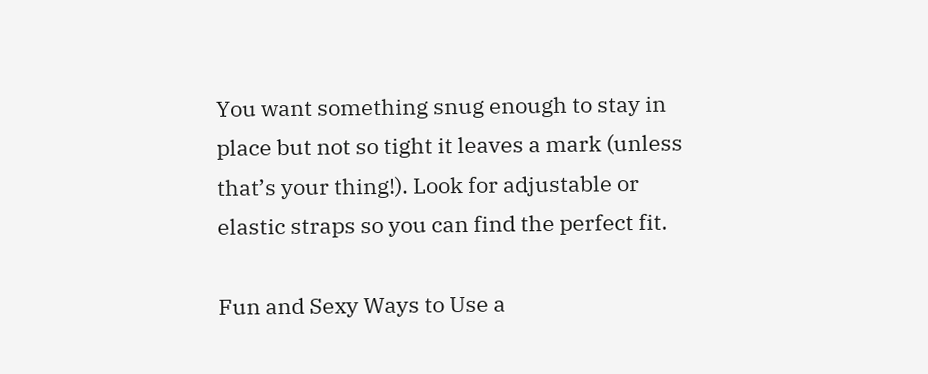You want something snug enough to stay in place but not so tight it leaves a mark (unless that’s your thing!). Look for adjustable or elastic straps so you can find the perfect fit.

Fun and Sexy Ways to Use a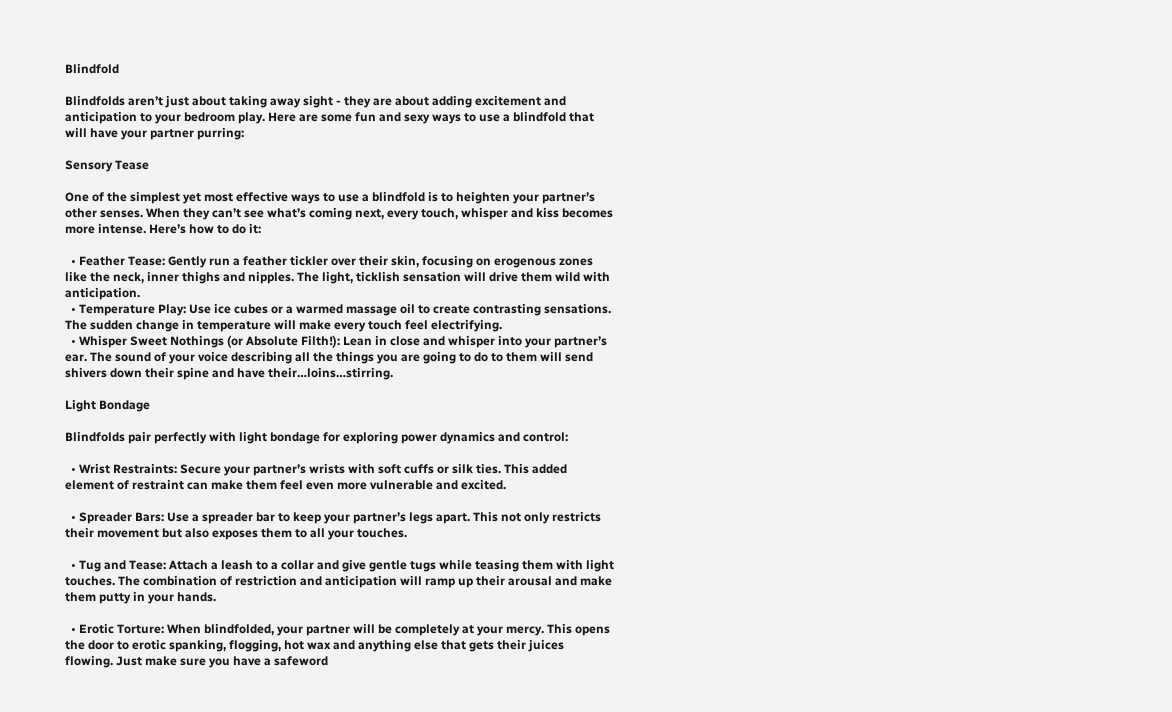Blindfold

Blindfolds aren’t just about taking away sight - they are about adding excitement and anticipation to your bedroom play. Here are some fun and sexy ways to use a blindfold that will have your partner purring:

Sensory Tease

One of the simplest yet most effective ways to use a blindfold is to heighten your partner’s other senses. When they can’t see what’s coming next, every touch, whisper and kiss becomes more intense. Here’s how to do it:

  • Feather Tease: Gently run a feather tickler over their skin, focusing on erogenous zones like the neck, inner thighs and nipples. The light, ticklish sensation will drive them wild with anticipation.
  • Temperature Play: Use ice cubes or a warmed massage oil to create contrasting sensations. The sudden change in temperature will make every touch feel electrifying.
  • Whisper Sweet Nothings (or Absolute Filth!): Lean in close and whisper into your partner’s ear. The sound of your voice describing all the things you are going to do to them will send shivers down their spine and have their…loins…stirring.

Light Bondage

Blindfolds pair perfectly with light bondage for exploring power dynamics and control:

  • Wrist Restraints: Secure your partner’s wrists with soft cuffs or silk ties. This added element of restraint can make them feel even more vulnerable and excited.

  • Spreader Bars: Use a spreader bar to keep your partner’s legs apart. This not only restricts their movement but also exposes them to all your touches.

  • Tug and Tease: Attach a leash to a collar and give gentle tugs while teasing them with light touches. The combination of restriction and anticipation will ramp up their arousal and make them putty in your hands.

  • Erotic Torture: When blindfolded, your partner will be completely at your mercy. This opens the door to erotic spanking, flogging, hot wax and anything else that gets their juices flowing. Just make sure you have a safeword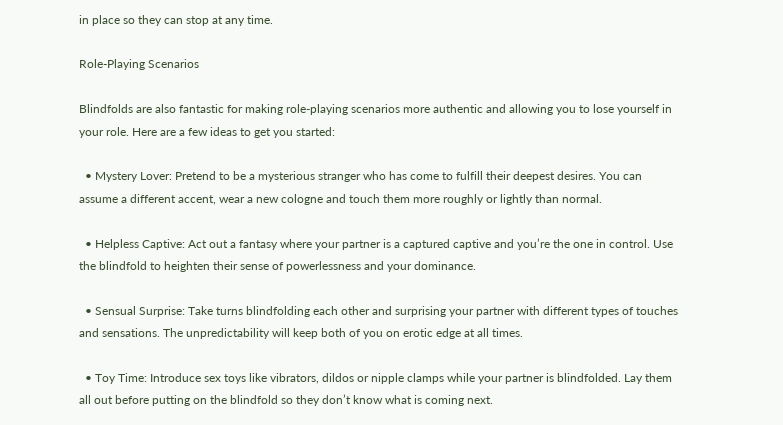in place so they can stop at any time.

Role-Playing Scenarios

Blindfolds are also fantastic for making role-playing scenarios more authentic and allowing you to lose yourself in your role. Here are a few ideas to get you started:

  • Mystery Lover: Pretend to be a mysterious stranger who has come to fulfill their deepest desires. You can assume a different accent, wear a new cologne and touch them more roughly or lightly than normal.

  • Helpless Captive: Act out a fantasy where your partner is a captured captive and you’re the one in control. Use the blindfold to heighten their sense of powerlessness and your dominance.

  • Sensual Surprise: Take turns blindfolding each other and surprising your partner with different types of touches and sensations. The unpredictability will keep both of you on erotic edge at all times.

  • Toy Time: Introduce sex toys like vibrators, dildos or nipple clamps while your partner is blindfolded. Lay them all out before putting on the blindfold so they don’t know what is coming next.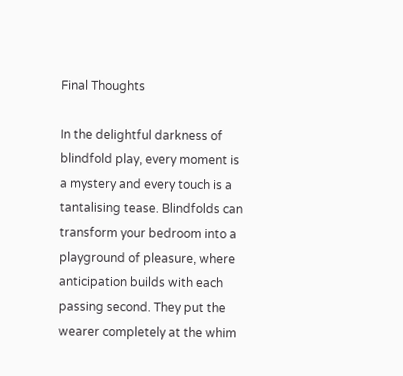Final Thoughts

In the delightful darkness of blindfold play, every moment is a mystery and every touch is a tantalising tease. Blindfolds can transform your bedroom into a playground of pleasure, where anticipation builds with each passing second. They put the wearer completely at the whim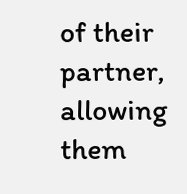of their partner, allowing them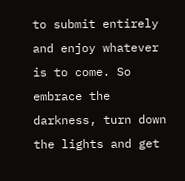to submit entirely and enjoy whatever is to come. So embrace the darkness, turn down the lights and get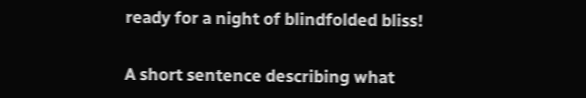ready for a night of blindfolded bliss!


A short sentence describing what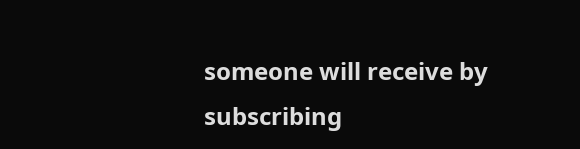someone will receive by subscribing